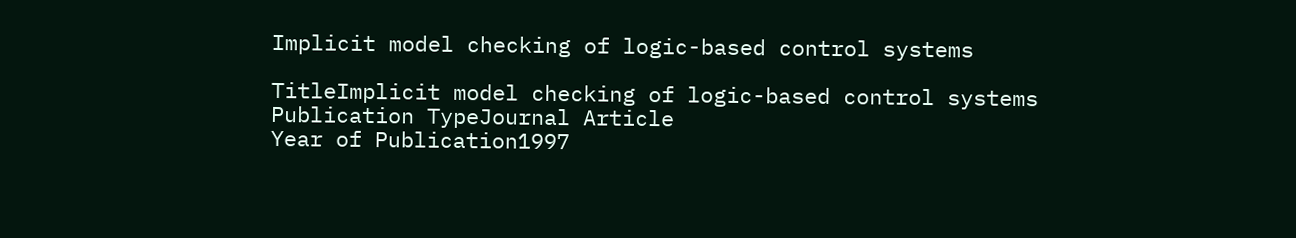Implicit model checking of logic-based control systems

TitleImplicit model checking of logic-based control systems
Publication TypeJournal Article
Year of Publication1997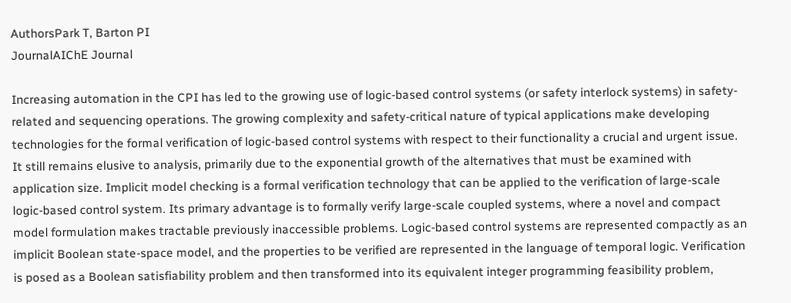AuthorsPark T, Barton PI
JournalAIChE Journal

Increasing automation in the CPI has led to the growing use of logic-based control systems (or safety interlock systems) in safety-related and sequencing operations. The growing complexity and safety-critical nature of typical applications make developing technologies for the formal verification of logic-based control systems with respect to their functionality a crucial and urgent issue. It still remains elusive to analysis, primarily due to the exponential growth of the alternatives that must be examined with application size. Implicit model checking is a formal verification technology that can be applied to the verification of large-scale logic-based control system. Its primary advantage is to formally verify large-scale coupled systems, where a novel and compact model formulation makes tractable previously inaccessible problems. Logic-based control systems are represented compactly as an implicit Boolean state-space model, and the properties to be verified are represented in the language of temporal logic. Verification is posed as a Boolean satisfiability problem and then transformed into its equivalent integer programming feasibility problem,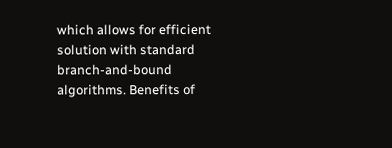which allows for efficient solution with standard branch-and-bound algorithms. Benefits of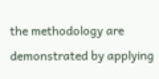the methodology are demonstrated by applying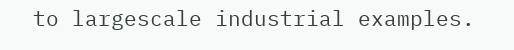to largescale industrial examples.